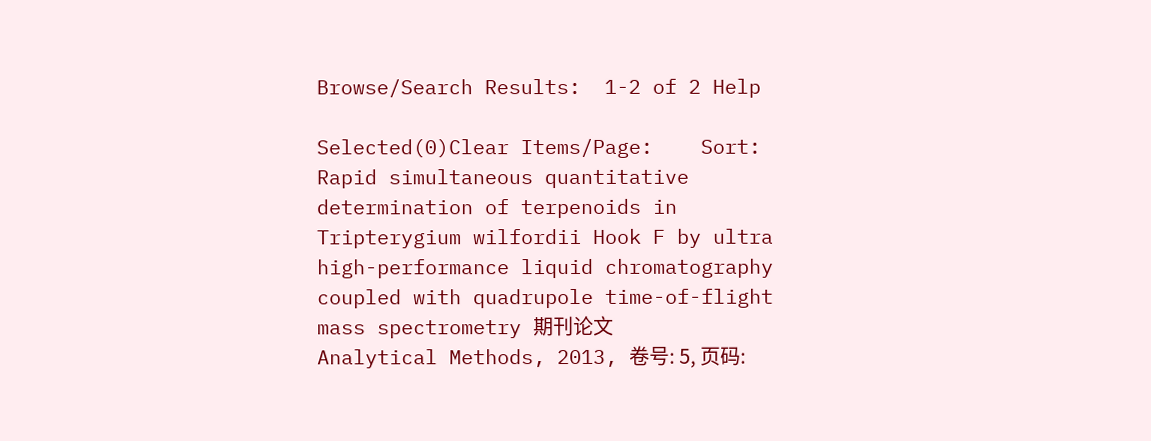Browse/Search Results:  1-2 of 2 Help

Selected(0)Clear Items/Page:    Sort:
Rapid simultaneous quantitative determination of terpenoids in Tripterygium wilfordii Hook F by ultra high-performance liquid chromatography coupled with quadrupole time-of-flight mass spectrometry 期刊论文
Analytical Methods, 2013, 卷号: 5, 页码: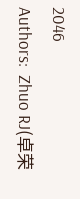2046
Authors:  Zhuo RJ(卓荣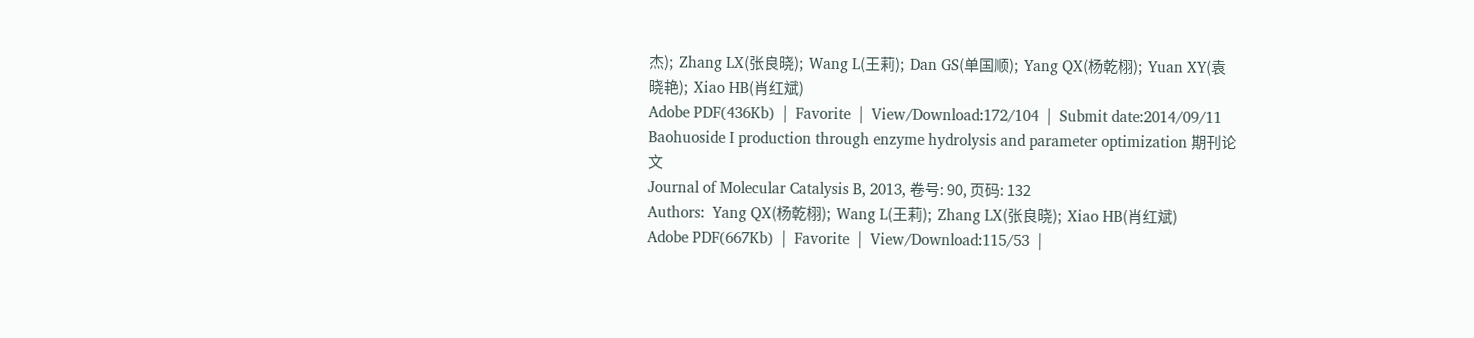杰);  Zhang LX(张良晓);  Wang L(王莉);  Dan GS(单国顺);  Yang QX(杨乾栩);  Yuan XY(袁晓艳);  Xiao HB(肖红斌)
Adobe PDF(436Kb)  |  Favorite  |  View/Download:172/104  |  Submit date:2014/09/11
Baohuoside I production through enzyme hydrolysis and parameter optimization 期刊论文
Journal of Molecular Catalysis B, 2013, 卷号: 90, 页码: 132
Authors:  Yang QX(杨乾栩);  Wang L(王莉);  Zhang LX(张良晓);  Xiao HB(肖红斌)
Adobe PDF(667Kb)  |  Favorite  |  View/Download:115/53  |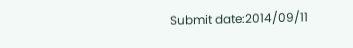Submit date:2014/09/11